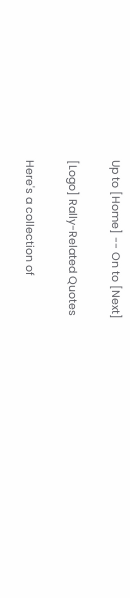Up to [Home] -- On to [Next]

[Logo] Rally-Related Quotes

Here's a collection of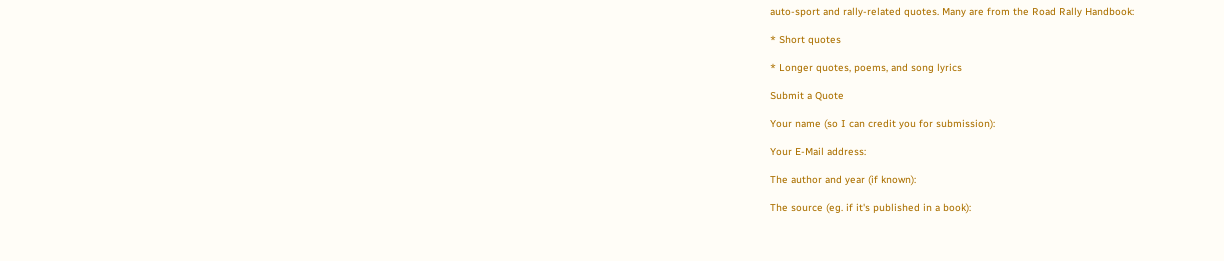auto-sport and rally-related quotes. Many are from the Road Rally Handbook:

* Short quotes

* Longer quotes, poems, and song lyrics

Submit a Quote

Your name (so I can credit you for submission):

Your E-Mail address:

The author and year (if known):

The source (eg. if it's published in a book):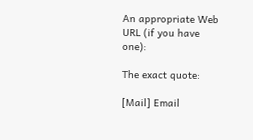An appropriate Web URL (if you have one):

The exact quote:

[Mail] Email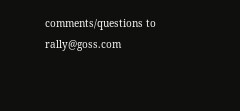comments/questions to rally@goss.com